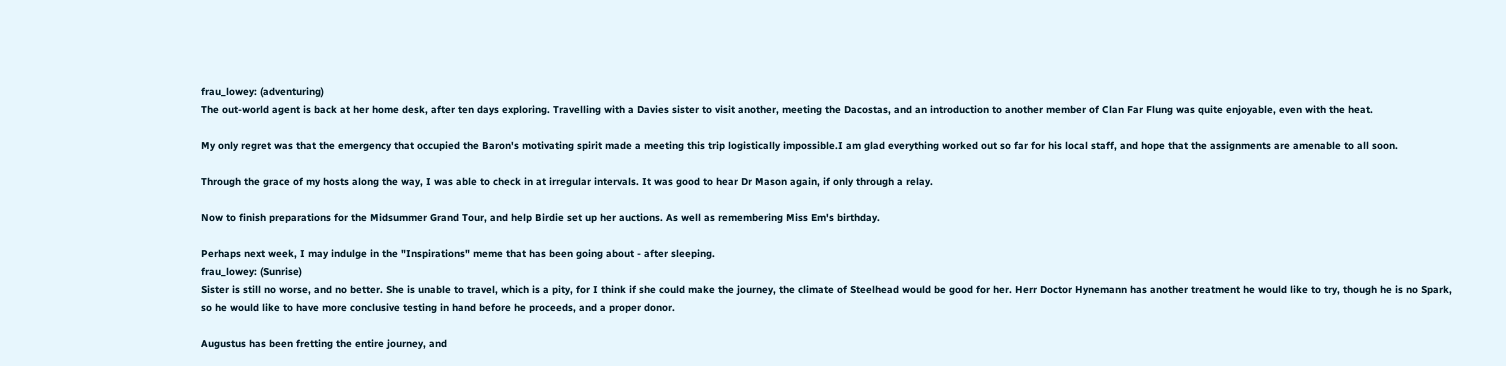frau_lowey: (adventuring)
The out-world agent is back at her home desk, after ten days exploring. Travelling with a Davies sister to visit another, meeting the Dacostas, and an introduction to another member of Clan Far Flung was quite enjoyable, even with the heat.

My only regret was that the emergency that occupied the Baron's motivating spirit made a meeting this trip logistically impossible.I am glad everything worked out so far for his local staff, and hope that the assignments are amenable to all soon.

Through the grace of my hosts along the way, I was able to check in at irregular intervals. It was good to hear Dr Mason again, if only through a relay.

Now to finish preparations for the Midsummer Grand Tour, and help Birdie set up her auctions. As well as remembering Miss Em's birthday.

Perhaps next week, I may indulge in the "Inspirations" meme that has been going about - after sleeping.
frau_lowey: (Sunrise)
Sister is still no worse, and no better. She is unable to travel, which is a pity, for I think if she could make the journey, the climate of Steelhead would be good for her. Herr Doctor Hynemann has another treatment he would like to try, though he is no Spark, so he would like to have more conclusive testing in hand before he proceeds, and a proper donor.

Augustus has been fretting the entire journey, and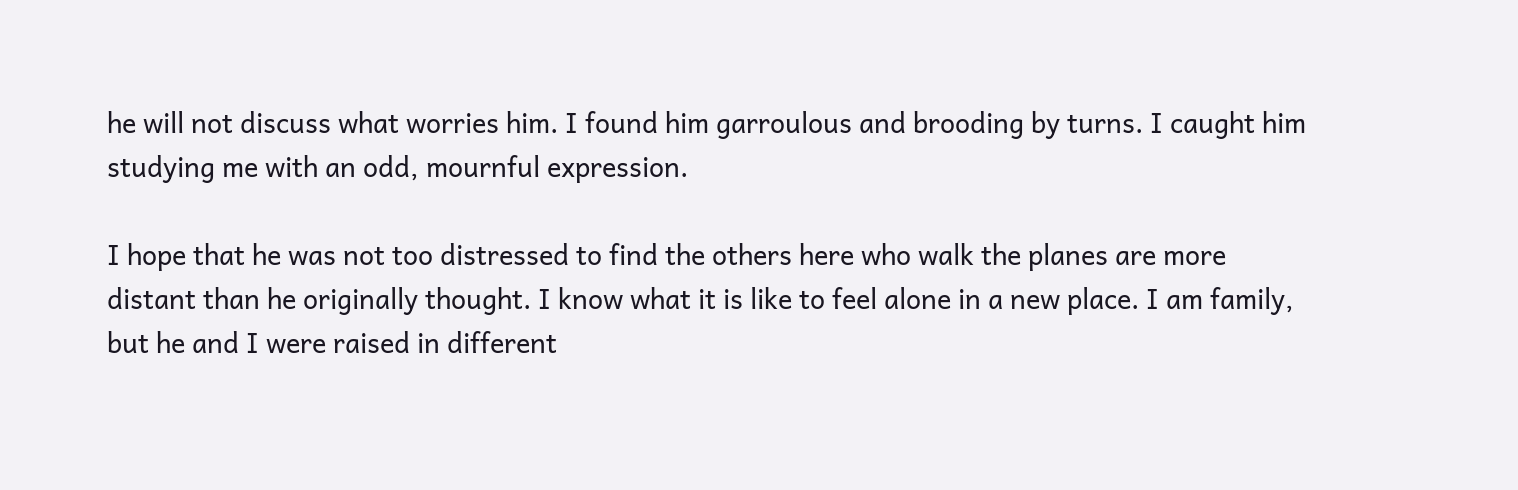he will not discuss what worries him. I found him garroulous and brooding by turns. I caught him studying me with an odd, mournful expression.

I hope that he was not too distressed to find the others here who walk the planes are more distant than he originally thought. I know what it is like to feel alone in a new place. I am family, but he and I were raised in different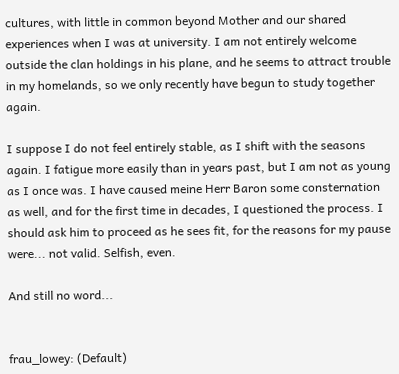cultures, with little in common beyond Mother and our shared experiences when I was at university. I am not entirely welcome outside the clan holdings in his plane, and he seems to attract trouble in my homelands, so we only recently have begun to study together again.

I suppose I do not feel entirely stable, as I shift with the seasons again. I fatigue more easily than in years past, but I am not as young as I once was. I have caused meine Herr Baron some consternation as well, and for the first time in decades, I questioned the process. I should ask him to proceed as he sees fit, for the reasons for my pause were... not valid. Selfish, even.

And still no word...


frau_lowey: (Default)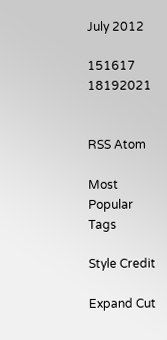July 2012

151617 18192021


RSS Atom

Most Popular Tags

Style Credit

Expand Cut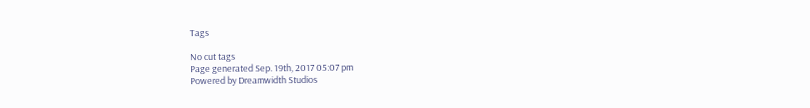Tags

No cut tags
Page generated Sep. 19th, 2017 05:07 pm
Powered by Dreamwidth Studios